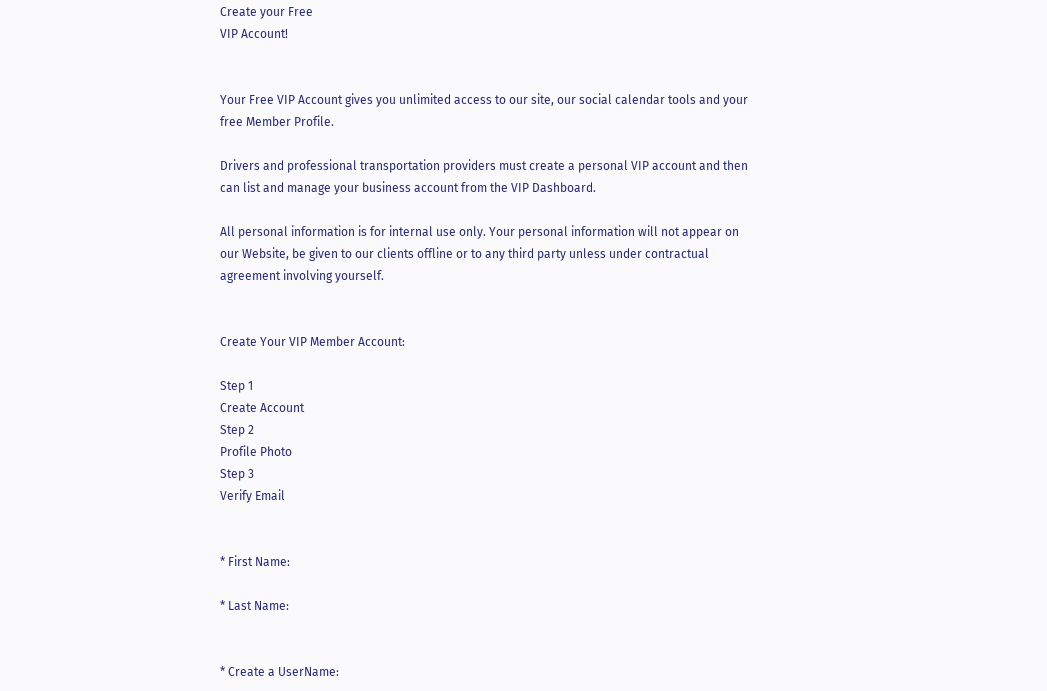Create your Free
VIP Account!


Your Free VIP Account gives you unlimited access to our site, our social calendar tools and your free Member Profile.

Drivers and professional transportation providers must create a personal VIP account and then can list and manage your business account from the VIP Dashboard.

All personal information is for internal use only. Your personal information will not appear on our Website, be given to our clients offline or to any third party unless under contractual agreement involving yourself.


Create Your VIP Member Account:

Step 1
Create Account
Step 2
Profile Photo
Step 3
Verify Email


* First Name:

* Last Name:


* Create a UserName: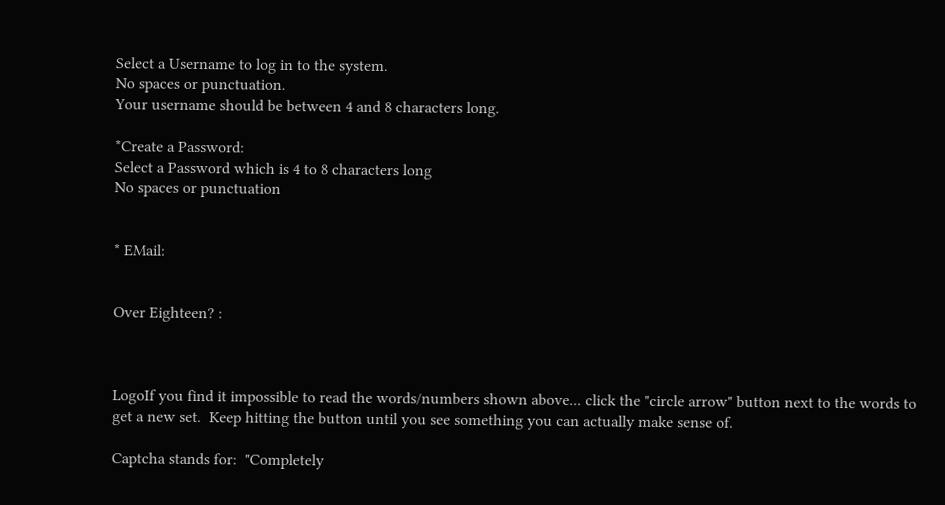Select a Username to log in to the system.
No spaces or punctuation.
Your username should be between 4 and 8 characters long.

*Create a Password:
Select a Password which is 4 to 8 characters long
No spaces or punctuation


* EMail:


Over Eighteen? :



LogoIf you find it impossible to read the words/numbers shown above... click the "circle arrow" button next to the words to get a new set.  Keep hitting the button until you see something you can actually make sense of.

Captcha stands for:  "Completely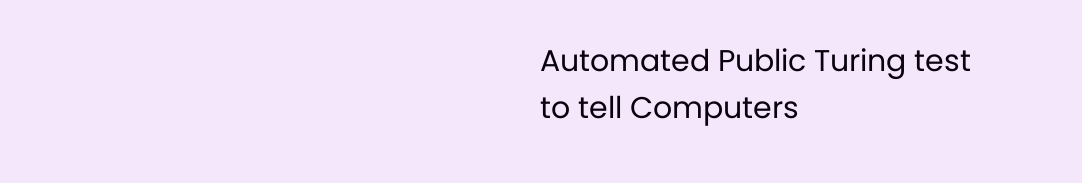Automated Public Turing test to tell Computers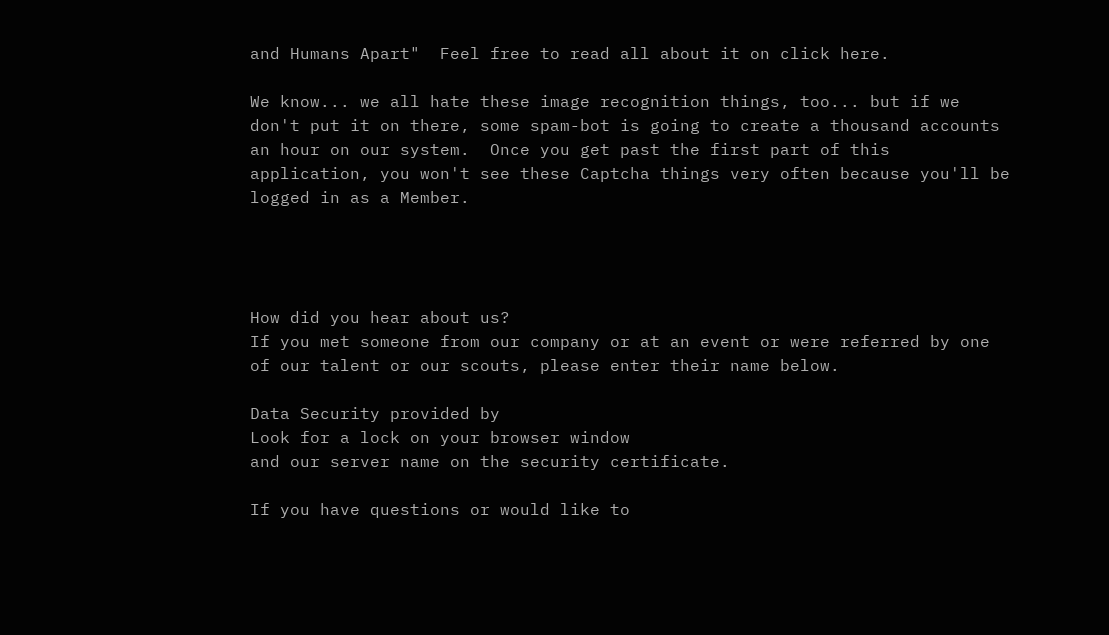and Humans Apart"  Feel free to read all about it on click here.

We know... we all hate these image recognition things, too... but if we don't put it on there, some spam-bot is going to create a thousand accounts an hour on our system.  Once you get past the first part of this application, you won't see these Captcha things very often because you'll be logged in as a Member.




How did you hear about us?
If you met someone from our company or at an event or were referred by one of our talent or our scouts, please enter their name below.

Data Security provided by
Look for a lock on your browser window
and our server name on the security certificate.

If you have questions or would like to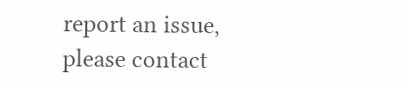report an issue,
please contact